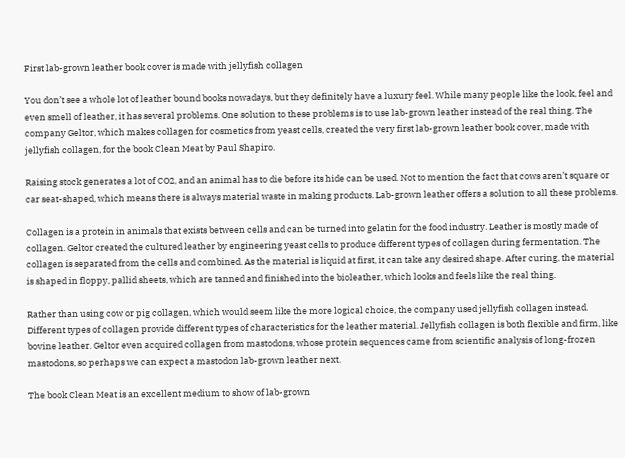First lab-grown leather book cover is made with jellyfish collagen

You don’t see a whole lot of leather bound books nowadays, but they definitely have a luxury feel. While many people like the look, feel and even smell of leather, it has several problems. One solution to these problems is to use lab-grown leather instead of the real thing. The company Geltor, which makes collagen for cosmetics from yeast cells, created the very first lab-grown leather book cover, made with jellyfish collagen, for the book Clean Meat by Paul Shapiro.

Raising stock generates a lot of CO2, and an animal has to die before its hide can be used. Not to mention the fact that cows aren’t square or car seat-shaped, which means there is always material waste in making products. Lab-grown leather offers a solution to all these problems.

Collagen is a protein in animals that exists between cells and can be turned into gelatin for the food industry. Leather is mostly made of collagen. Geltor created the cultured leather by engineering yeast cells to produce different types of collagen during fermentation. The collagen is separated from the cells and combined. As the material is liquid at first, it can take any desired shape. After curing, the material is shaped in floppy, pallid sheets, which are tanned and finished into the bioleather, which looks and feels like the real thing.

Rather than using cow or pig collagen, which would seem like the more logical choice, the company used jellyfish collagen instead. Different types of collagen provide different types of characteristics for the leather material. Jellyfish collagen is both flexible and firm, like bovine leather. Geltor even acquired collagen from mastodons, whose protein sequences came from scientific analysis of long-frozen mastodons, so perhaps we can expect a mastodon lab-grown leather next.

The book Clean Meat is an excellent medium to show of lab-grown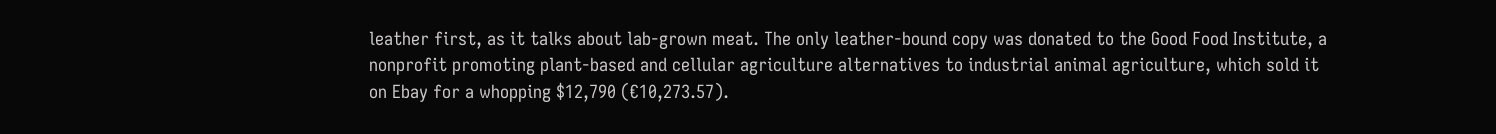leather first, as it talks about lab-grown meat. The only leather-bound copy was donated to the Good Food Institute, a nonprofit promoting plant-based and cellular agriculture alternatives to industrial animal agriculture, which sold it on Ebay for a whopping $12,790 (€10,273.57).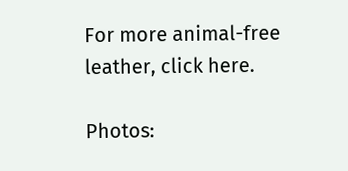For more animal-free leather, click here.

Photos: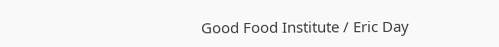Good Food Institute / Eric Day